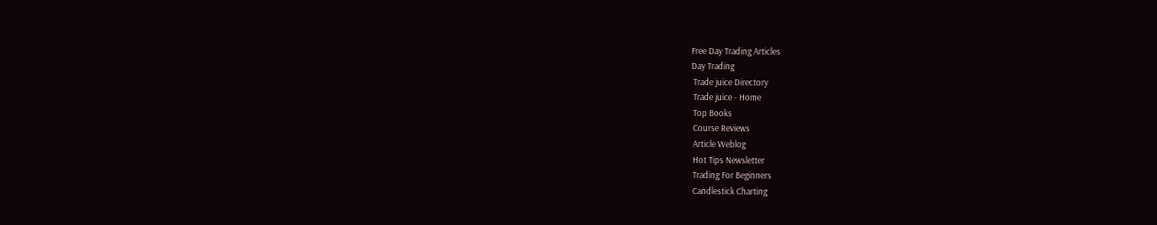Free Day Trading Articles
Day Trading
 Trade juice Directory
 Trade juice - Home
 Top Books
 Course Reviews
 Article Weblog
 Hot Tips Newsletter
 Trading For Beginners
 Candlestick Charting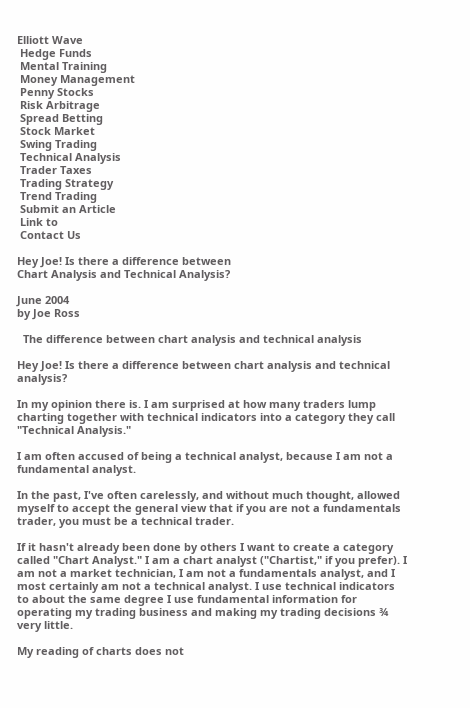Elliott Wave
 Hedge Funds
 Mental Training
 Money Management
 Penny Stocks
 Risk Arbitrage
 Spread Betting
 Stock Market
 Swing Trading
 Technical Analysis
 Trader Taxes
 Trading Strategy
 Trend Trading
 Submit an Article
 Link to
 Contact Us

Hey Joe! Is there a difference between
Chart Analysis and Technical Analysis?

June 2004
by Joe Ross

  The difference between chart analysis and technical analysis

Hey Joe! Is there a difference between chart analysis and technical analysis?

In my opinion there is. I am surprised at how many traders lump charting together with technical indicators into a category they call "Technical Analysis."

I am often accused of being a technical analyst, because I am not a fundamental analyst.

In the past, I've often carelessly, and without much thought, allowed myself to accept the general view that if you are not a fundamentals trader, you must be a technical trader.

If it hasn't already been done by others I want to create a category called "Chart Analyst." I am a chart analyst ("Chartist," if you prefer). I am not a market technician, I am not a fundamentals analyst, and I most certainly am not a technical analyst. I use technical indicators to about the same degree I use fundamental information for operating my trading business and making my trading decisions ¾ very little.

My reading of charts does not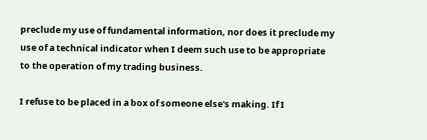preclude my use of fundamental information, nor does it preclude my use of a technical indicator when I deem such use to be appropriate to the operation of my trading business.

I refuse to be placed in a box of someone else's making. If I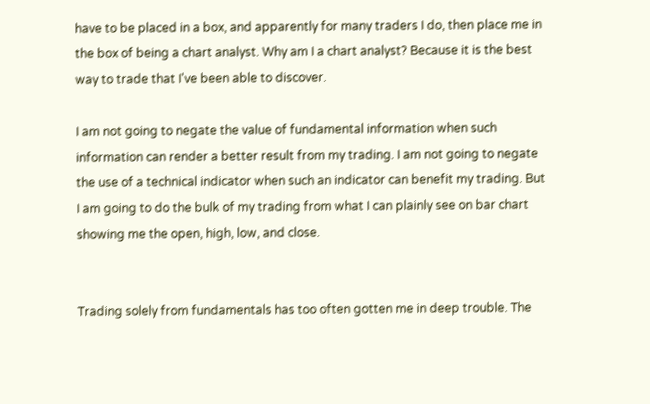have to be placed in a box, and apparently for many traders I do, then place me in the box of being a chart analyst. Why am I a chart analyst? Because it is the best way to trade that I've been able to discover.

I am not going to negate the value of fundamental information when such information can render a better result from my trading. I am not going to negate the use of a technical indicator when such an indicator can benefit my trading. But I am going to do the bulk of my trading from what I can plainly see on bar chart showing me the open, high, low, and close.


Trading solely from fundamentals has too often gotten me in deep trouble. The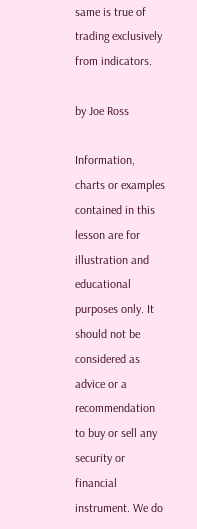same is true of trading exclusively from indicators.

by Joe Ross

Information, charts or examples contained in this lesson are for illustration and educational purposes only. It should not be considered as advice or a recommendation to buy or sell any security or financial instrument. We do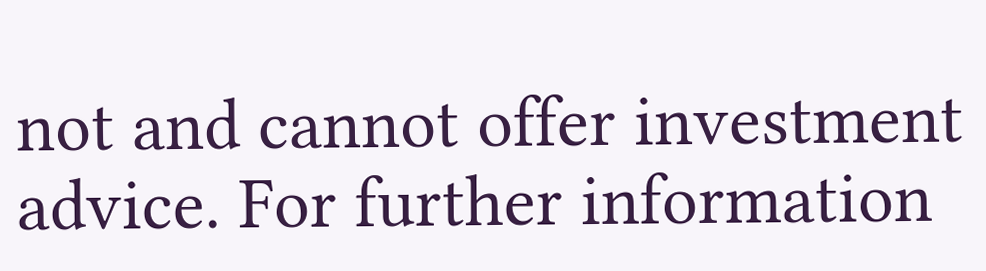not and cannot offer investment advice. For further information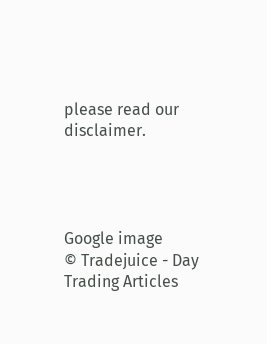please read our disclaimer.




Google image
© Tradejuice - Day Trading Articles